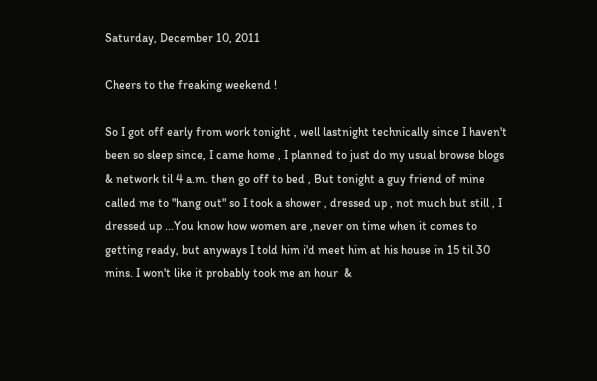Saturday, December 10, 2011

Cheers to the freaking weekend !

So I got off early from work tonight , well lastnight technically since I haven't been so sleep since, I came home , I planned to just do my usual browse blogs & network til 4 a.m. then go off to bed , But tonight a guy friend of mine called me to "hang out" so I took a shower , dressed up , not much but still , I dressed up ...You know how women are ,never on time when it comes to getting ready, but anyways I told him i'd meet him at his house in 15 til 30 mins. I won't like it probably took me an hour  &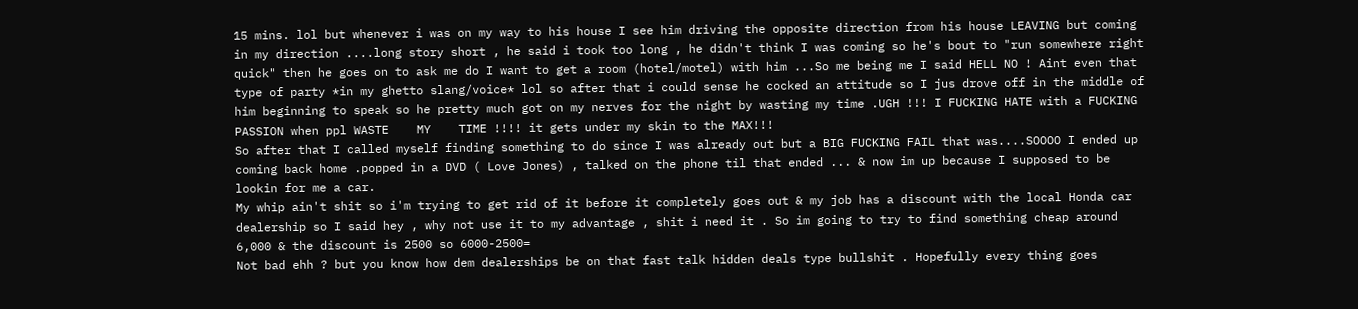15 mins. lol but whenever i was on my way to his house I see him driving the opposite direction from his house LEAVING but coming in my direction ....long story short , he said i took too long , he didn't think I was coming so he's bout to "run somewhere right quick" then he goes on to ask me do I want to get a room (hotel/motel) with him ...So me being me I said HELL NO ! Aint even that type of party *in my ghetto slang/voice* lol so after that i could sense he cocked an attitude so I jus drove off in the middle of him beginning to speak so he pretty much got on my nerves for the night by wasting my time .UGH !!! I FUCKING HATE with a FUCKING PASSION when ppl WASTE    MY    TIME !!!! it gets under my skin to the MAX!!!
So after that I called myself finding something to do since I was already out but a BIG FUCKING FAIL that was....SOOOO I ended up coming back home .popped in a DVD ( Love Jones) , talked on the phone til that ended ... & now im up because I supposed to be lookin for me a car.
My whip ain't shit so i'm trying to get rid of it before it completely goes out & my job has a discount with the local Honda car dealership so I said hey , why not use it to my advantage , shit i need it . So im going to try to find something cheap around 6,000 & the discount is 2500 so 6000-2500=
Not bad ehh ? but you know how dem dealerships be on that fast talk hidden deals type bullshit . Hopefully every thing goes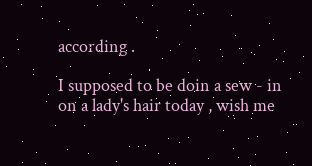according .

I supposed to be doin a sew - in on a lady's hair today , wish me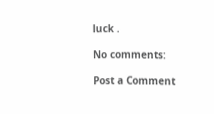luck .

No comments:

Post a Comment